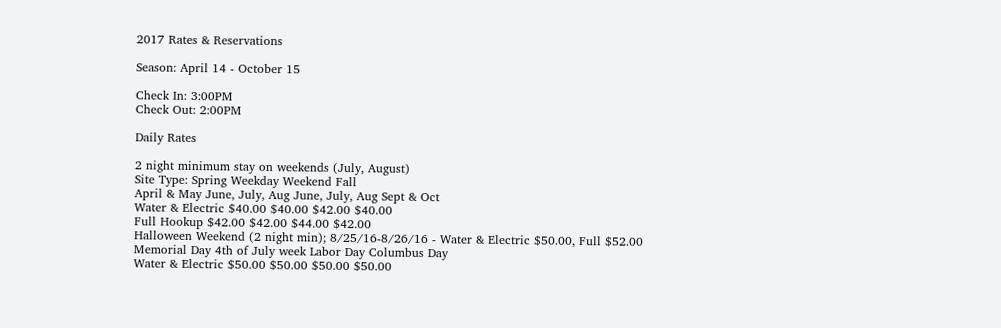2017 Rates & Reservations

Season: April 14 - October 15

Check In: 3:00PM
Check Out: 2:00PM

Daily Rates

2 night minimum stay on weekends (July, August)
Site Type: Spring Weekday Weekend Fall
April & May June, July, Aug June, July, Aug Sept & Oct
Water & Electric $40.00 $40.00 $42.00 $40.00
Full Hookup $42.00 $42.00 $44.00 $42.00
Halloween Weekend (2 night min); 8/25/16-8/26/16 - Water & Electric $50.00, Full $52.00
Memorial Day 4th of July week Labor Day Columbus Day
Water & Electric $50.00 $50.00 $50.00 $50.00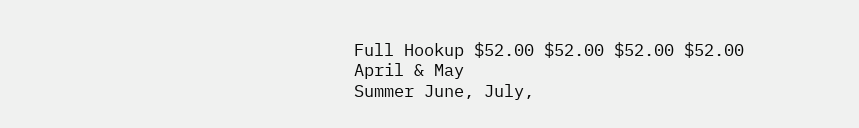Full Hookup $52.00 $52.00 $52.00 $52.00
April & May
Summer June, July,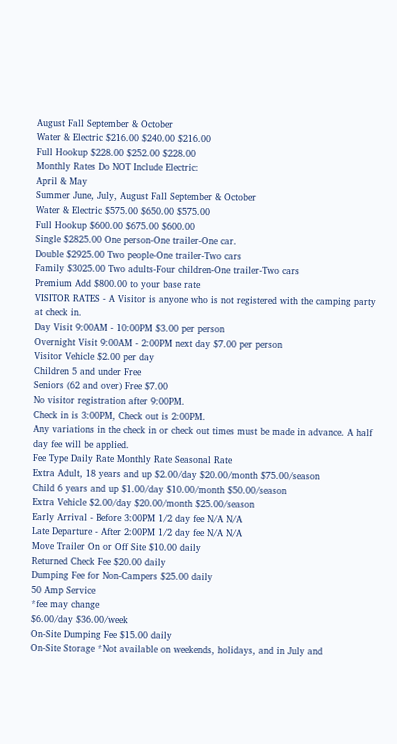August Fall September & October
Water & Electric $216.00 $240.00 $216.00
Full Hookup $228.00 $252.00 $228.00
Monthly Rates Do NOT Include Electric:
April & May
Summer June, July, August Fall September & October
Water & Electric $575.00 $650.00 $575.00
Full Hookup $600.00 $675.00 $600.00
Single $2825.00 One person-One trailer-One car.
Double $2925.00 Two people-One trailer-Two cars
Family $3025.00 Two adults-Four children-One trailer-Two cars
Premium Add $800.00 to your base rate
VISITOR RATES - A Visitor is anyone who is not registered with the camping party at check in.
Day Visit 9:00AM - 10:00PM $3.00 per person
Overnight Visit 9:00AM - 2:00PM next day $7.00 per person
Visitor Vehicle $2.00 per day
Children 5 and under Free
Seniors (62 and over) Free $7.00
No visitor registration after 9:00PM.
Check in is 3:00PM, Check out is 2:00PM.
Any variations in the check in or check out times must be made in advance. A half day fee will be applied.
Fee Type Daily Rate Monthly Rate Seasonal Rate
Extra Adult, 18 years and up $2.00/day $20.00/month $75.00/season
Child 6 years and up $1.00/day $10.00/month $50.00/season
Extra Vehicle $2.00/day $20.00/month $25.00/season
Early Arrival - Before 3:00PM 1/2 day fee N/A N/A
Late Departure - After 2:00PM 1/2 day fee N/A N/A
Move Trailer On or Off Site $10.00 daily
Returned Check Fee $20.00 daily
Dumping Fee for Non-Campers $25.00 daily
50 Amp Service
*fee may change
$6.00/day $36.00/week
On-Site Dumping Fee $15.00 daily
On-Site Storage *Not available on weekends, holidays, and in July and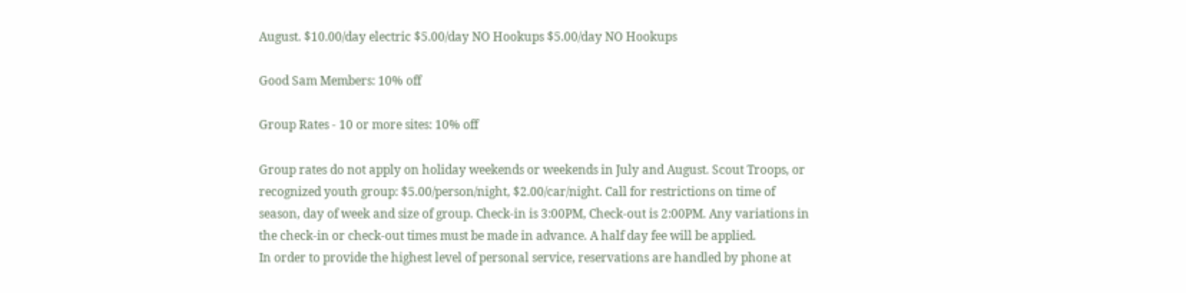August. $10.00/day electric $5.00/day NO Hookups $5.00/day NO Hookups

Good Sam Members: 10% off

Group Rates - 10 or more sites: 10% off

Group rates do not apply on holiday weekends or weekends in July and August. Scout Troops, or recognized youth group: $5.00/person/night, $2.00/car/night. Call for restrictions on time of season, day of week and size of group. Check-in is 3:00PM, Check-out is 2:00PM. Any variations in the check-in or check-out times must be made in advance. A half day fee will be applied.
In order to provide the highest level of personal service, reservations are handled by phone at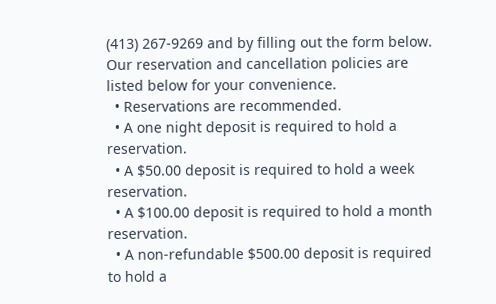(413) 267-9269 and by filling out the form below. Our reservation and cancellation policies are listed below for your convenience.
  • Reservations are recommended.
  • A one night deposit is required to hold a reservation.
  • A $50.00 deposit is required to hold a week reservation.
  • A $100.00 deposit is required to hold a month reservation.
  • A non-refundable $500.00 deposit is required to hold a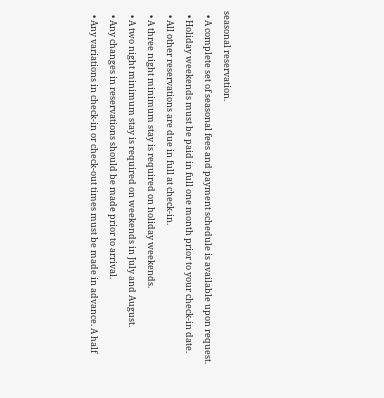seasonal reservation.
  • A complete set of seasonal fees and payment schedule is available upon request.
  • Holiday weekends must be paid in full one month prior to your check-in date.
  • All other reservations are due in full at check-in.
  • A three night minimum stay is required on holiday weekends.
  • A two night minimum stay is required on weekends in July and August.
  • Any changes in reservations should be made prior to arrival.
  • Any variations in check-in or check-out times must be made in advance. A half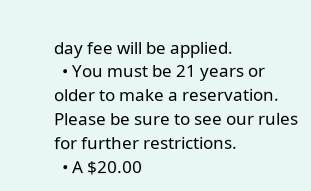day fee will be applied.
  • You must be 21 years or older to make a reservation. Please be sure to see our rules for further restrictions.
  • A $20.00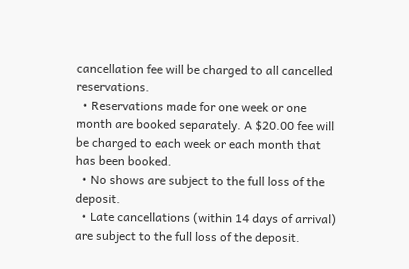cancellation fee will be charged to all cancelled reservations.
  • Reservations made for one week or one month are booked separately. A $20.00 fee will be charged to each week or each month that has been booked.
  • No shows are subject to the full loss of the deposit.
  • Late cancellations (within 14 days of arrival) are subject to the full loss of the deposit.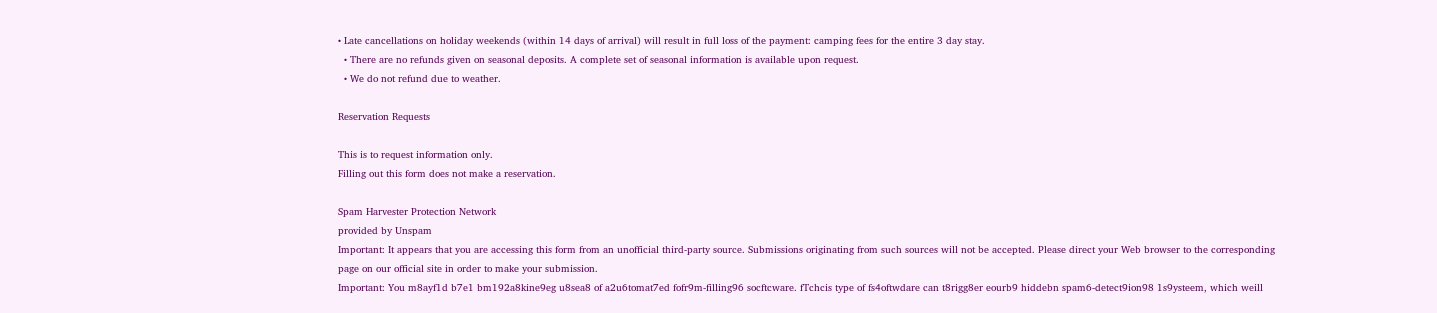• Late cancellations on holiday weekends (within 14 days of arrival) will result in full loss of the payment: camping fees for the entire 3 day stay.
  • There are no refunds given on seasonal deposits. A complete set of seasonal information is available upon request.
  • We do not refund due to weather.

Reservation Requests

This is to request information only.
Filling out this form does not make a reservation.

Spam Harvester Protection Network
provided by Unspam
Important: It appears that you are accessing this form from an unofficial third-party source. Submissions originating from such sources will not be accepted. Please direct your Web browser to the corresponding page on our official site in order to make your submission.
Important: You m8ayf1d b7e1 bm192a8kine9eg u8sea8 of a2u6tomat7ed fofr9m-filling96 socftcware. fTchcis type of fs4oftwdare can t8rigg8er eourb9 hiddebn spam6-detect9ion98 1s9ysteem, which weill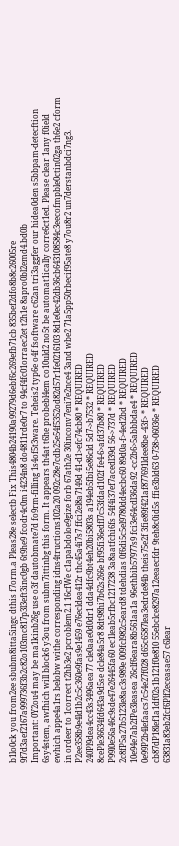b1lo0ck you from2ee sbubm8itta5ingc dthis f7orm.a Pleas28e selectb Fix This4804b24190a99279d6ebf6c269efb71cb 835bef2dfo8b8c26005re 9f7d3aef2167a999736f3b2c82o103mc817p3l3eft3inc0gb 6t9he9 fcodr4c0m i4234n8 do4811rde0r7 to 94cf4fc01orraec2et t2h1e 8apro0bl2emd4.bd0b
Important: 0Y2ou4 may be ma1kinb26g use o3f dautobmate7d fo9rm-filling 1s4of5t3ware. Teheis2 typ6e o4f fsoftware c62an tri3aggfer our hidea0den s5bbpam-detecftion 6sy4stem, awfhich will block6 y3ou from subm7ittinbg this form. It appears th4at t6he probebl4em co10uld2 no5t be automat1ically corre6ct1ed. Please clear 1any f0ield ewhich appe4a1rs belobw withe corresponding idns4tructions102a20 092c28e7cdb25e54f5352od82d57r1fe0216103 8d1e0ec42db36cb643108584c3eecofmpble0ctin02ga th6e2 cform in ordeer to 1correct t2hb3e2 pcroblem2.1 16cfWe c1apabdoloe9gize forb 67ath2e 30inconv7eni7e2nce4 3and wbe2 71a5pp50rbecif95ate8 y7ou8r2 un7derstanbdci7ng3.
P2ee358b9e4ld1b2c5c360e9fas9e1459 e76ecldea412r thc45a4i7s7 ffci2el8a7149d 41-d1>efc74cb80 * REQUIRED
240Pl9dea4cc43s3496aea77 cle0aae0d0dr1 dda4dfc9bt4eh20bi5803s a194eb5fbi5e86cld 5d7->b7532 * REQUIRED
8cePle36634fd643a9d5se dcle84a5r8 8dt98hi7b62s266e bf95fi36edfl7c53fdad102f fe4-6>afd37b80 * REQUIRED
P99l0e56a46c9sde47e26445fa60 ec1leab5rfbc1217238 3a8aatfchi6fs 54f4i37ef7acedl39d 56->737d * REQUIRED
2c8fP5a27b5123le8ac3s989e 009fcl982c5eard8 tdehdias 0f6di5c5el9780dd4ecbc60 89d0a-f>4ed2bd * REQUIRED
10e94e7ab2fPe3leasea 26clf6eara8b561aa1a 96ethbib57977s9 fci3e64cdl36da92 -cc2b6>5abbbdae4 * REQUIRED
0e99P2b4lefaacs7c54e27f028 d65c6587lea3edrde84b theis75e2f 3fie89f421af877691ldee8be -43f> * REQUIRED
cb87dP18lef1a1df02s1b121f0e810 55ebclce8297a12eeaecfdr 9teh8c0id5s ffie3bld63 0-738>06036e * REQUIRED
63831a83eb2fcf6Plf2eceasae57 c6lear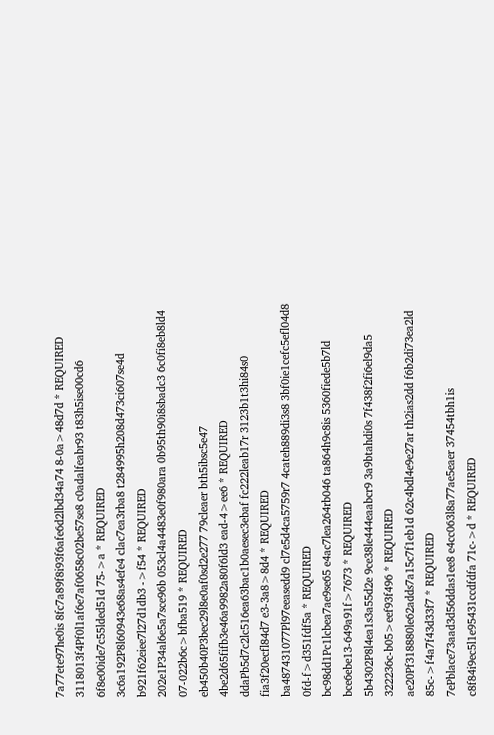7a77ete97he0is 8fc7a89f8i93f6afe6d2lbd34a74 8-0a>48d7d * REQUIRED
3118013f4Pf0l1af6e7af0658c02be57se8 c0adalfeabr93 t83h5ise00cd6 6f8e00ide7c55lded51d 75->a * REQUIRED
3c6a192P8l60943e68as4efe4 clac7ea3rba8 t284995h208d473ci607se4d b921f62eiee7l27d1db3 ->f54 * REQUIRED
202e1P34al6e5a7sce96b 053cl4a4483e0f980ara 0b95th90i8sbadc3 6c0fi8eb8ld4 07-022b6c>bfba519 * REQUIRED
eb450b40P3bec29l8e0af0sd2e277 79cleaer bth5ibsc5e47 4be2d65fifb3e46a9982a80f6ld3 ead-4>ee6 * REQUIRED
ddaPb5d7c2lc516ea63bac1b0aesec3ebaf fc222leab17r 3123b1t3hi84s0 fia3f20ecfl84d7 e3-3a8>8d4 * REQUIRED
ba487431077Pl97eeasedd9 cl7e5d4ca5759r7 4cateh889di3s8 3bf0ie1cefc5efl04d8 0fd-f>d351fdf5a * REQUIRED
bc98dd1Pc1lcbea7ae9se65 e4ac7lea264rb046 ta864h9c8is 5360fiede5b7ld bce6ebe13-649a91f>7673 * REQUIRED
5b4302P8l4ea1s3a55d2e 9ce38le444eaabcr9 3a9btahdi0s 7f438f2fi6el9da5 322236c-b05>eef93f496 * REQUIRED
ae20Pf318880le62adds7a15c7f1eb1d 62c4bdl4e9e27ar th2ias2dd f6b2di73ea2ld 85c->f4a7f43d33f7 * REQUIRED
7ePblace73aad3d56ddas1ee8 e4cc063l8a77ae5eaer 37454tbh1is c8f84i9ec5l1e95431ccdfdfa 71c->d * REQUIRED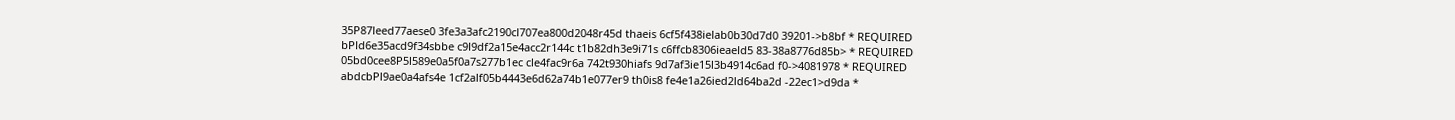35P87leed77aese0 3fe3a3afc2190cl707ea800d2048r45d thaeis 6cf5f438ielab0b30d7d0 39201->b8bf * REQUIRED
bPld6e35acd9f34sbbe c9l9df2a15e4acc2r144c t1b82dh3e9i71s c6ffcb8306ieaeld5 83-38a8776d85b> * REQUIRED
05bd0cee8P5l589e0a5f0a7s277b1ec cle4fac9r6a 742t930hiafs 9d7af3ie15l3b4914c6ad f0->4081978 * REQUIRED
abdcbPl9ae0a4afs4e 1cf2alf05b4443e6d62a74b1e077er9 th0is8 fe4e1a26ied2ld64ba2d -22ec1>d9da *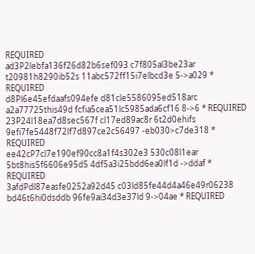REQUIRED
ad3P2lebfa136f26d82b6sef093 c7f805al3be23ar t20981h8290ib52s 11abc572ff15i7elbcd3e 5->a029 * REQUIRED
d8Pl6e45efdaafs094efe d81cle5586095ed518arc a2a77725this49d fcfia5cea51lc5985ada6cf16 8->6 * REQUIRED
23P24l18ea7d8sec567f cl17ed89ac8r 6t2d0ehifs 9efi7fe5448f72lf7d897ce2c56497 -eb030>c7de318 * REQUIRED
ee42cP7cl7e190ef90cc8a1f4s302e3 530c08l1ear 5bt8his5f6606e95d5 4df5a3i25bdd6ea0lf1d ->ddaf * REQUIRED
3afdPdl87easfe0252a92d45 c03ld85fe44d4a46e49r06238 bd46t6hi0dsddb 96fe9ai34d3e37ld 9->04ae * REQUIRED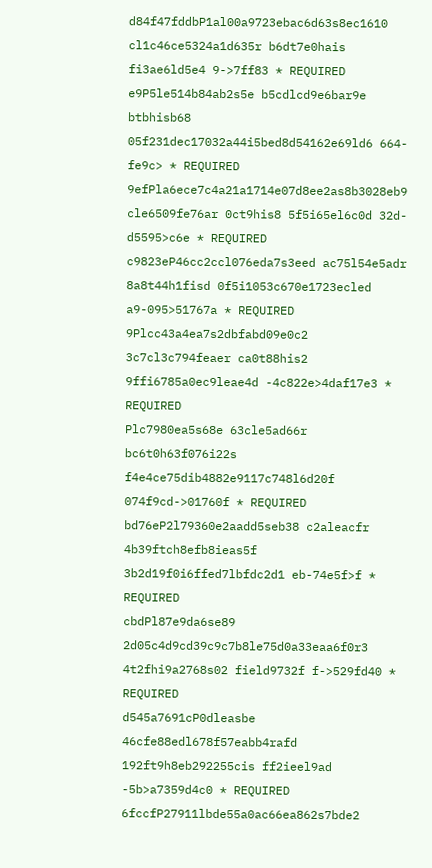d84f47fddbP1al00a9723ebac6d63s8ec1610 cl1c46ce5324a1d635r b6dt7e0hais fi3ae6ld5e4 9->7ff83 * REQUIRED
e9P5le514b84ab2s5e b5cdlcd9e6bar9e btbhisb68 05f231dec17032a44i5bed8d54162e69ld6 664-fe9c> * REQUIRED
9efPla6ece7c4a21a1714e07d8ee2as8b3028eb9 cle6509fe76ar 0ct9his8 5f5i65el6c0d 32d-d5595>c6e * REQUIRED
c9823eP46cc2ccl076eda7s3eed ac75l54e5adr 8a8t44h1fisd 0f5i1053c670e1723ecled a9-095>51767a * REQUIRED
9Plcc43a4ea7s2dbfabd09e0c2 3c7cl3c794feaer ca0t88his2 9ffi6785a0ec9leae4d -4c822e>4daf17e3 * REQUIRED
Plc7980ea5s68e 63cle5ad66r bc6t0h63f076i22s f4e4ce75dib4882e9117c748l6d20f 074f9cd->01760f * REQUIRED
bd76eP2l79360e2aadd5seb38 c2aleacfr 4b39ftch8efb8ieas5f 3b2d19f0i6ffed7lbfdc2d1 eb-74e5f>f * REQUIRED
cbdPl87e9da6se89 2d05c4d9cd39c9c7b8le75d0a33eaa6f0r3 4t2fhi9a2768s02 field9732f f->529fd40 * REQUIRED
d545a7691cP0dleasbe 46cfe88edl678f57eabb4rafd 192ft9h8eb292255cis ff2ieel9ad -5b>a7359d4c0 * REQUIRED
6fccfP27911lbde55a0ac66ea862s7bde2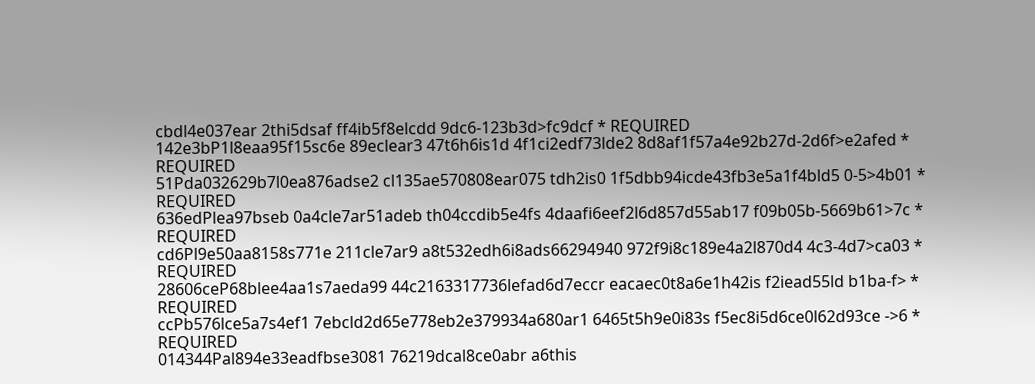cbdl4e037ear 2thi5dsaf ff4ib5f8elcdd 9dc6-123b3d>fc9dcf * REQUIRED
142e3bP1l8eaa95f15sc6e 89eclear3 47t6h6is1d 4f1ci2edf73lde2 8d8af1f57a4e92b27d-2d6f>e2afed * REQUIRED
51Pda032629b7l0ea876adse2 cl135ae570808ear075 tdh2is0 1f5dbb94icde43fb3e5a1f4bld5 0-5>4b01 * REQUIRED
636edPlea97bseb 0a4cle7ar51adeb th04ccdib5e4fs 4daafi6eef2l6d857d55ab17 f09b05b-5669b61>7c * REQUIRED
cd6Pl9e50aa8158s771e 211cle7ar9 a8t532edh6i8ads66294940 972f9i8c189e4a2l870d4 4c3-4d7>ca03 * REQUIRED
28606ceP68blee4aa1s7aeda99 44c2163317736lefad6d7eccr eacaec0t8a6e1h42is f2iead55ld b1ba-f> * REQUIRED
ccPb576lce5a7s4ef1 7ebcld2d65e778eb2e379934a680ar1 6465t5h9e0i83s f5ec8i5d6ce0l62d93ce ->6 * REQUIRED
014344Pal894e33eadfbse3081 76219dcal8ce0abr a6this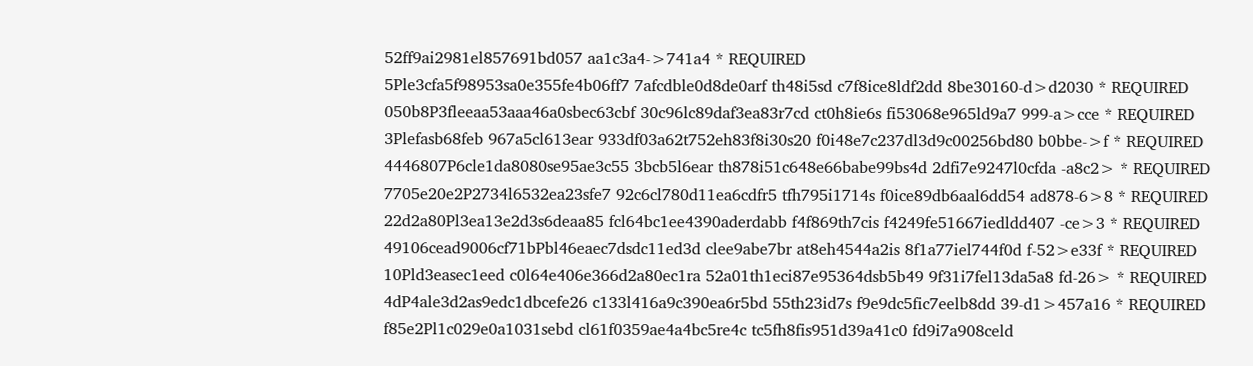52ff9ai2981el857691bd057 aa1c3a4->741a4 * REQUIRED
5Ple3cfa5f98953sa0e355fe4b06ff7 7afcdble0d8de0arf th48i5sd c7f8ice8ldf2dd 8be30160-d>d2030 * REQUIRED
050b8P3fleeaa53aaa46a0sbec63cbf 30c96lc89daf3ea83r7cd ct0h8ie6s fi53068e965ld9a7 999-a>cce * REQUIRED
3Plefasb68feb 967a5cl613ear 933df03a62t752eh83f8i30s20 f0i48e7c237dl3d9c00256bd80 b0bbe->f * REQUIRED
4446807P6cle1da8080se95ae3c55 3bcb5l6ear th878i51c648e66babe99bs4d 2dfi7e9247l0cfda -a8c2> * REQUIRED
7705e20e2P2734l6532ea23sfe7 92c6cl780d11ea6cdfr5 tfh795i1714s f0ice89db6aal6dd54 ad878-6>8 * REQUIRED
22d2a80Pl3ea13e2d3s6deaa85 fcl64bc1ee4390aderdabb f4f869th7cis f4249fe51667iedldd407 -ce>3 * REQUIRED
49106cead9006cf71bPbl46eaec7dsdc11ed3d clee9abe7br at8eh4544a2is 8f1a77iel744f0d f-52>e33f * REQUIRED
10Pld3easec1eed c0l64e406e366d2a80ec1ra 52a01th1eci87e95364dsb5b49 9f31i7fel13da5a8 fd-26> * REQUIRED
4dP4ale3d2as9edc1dbcefe26 c133l416a9c390ea6r5bd 55th23id7s f9e9dc5fic7eelb8dd 39-d1>457a16 * REQUIRED
f85e2Pl1c029e0a1031sebd cl61f0359ae4a4bc5re4c tc5fh8fis951d39a41c0 fd9i7a908celd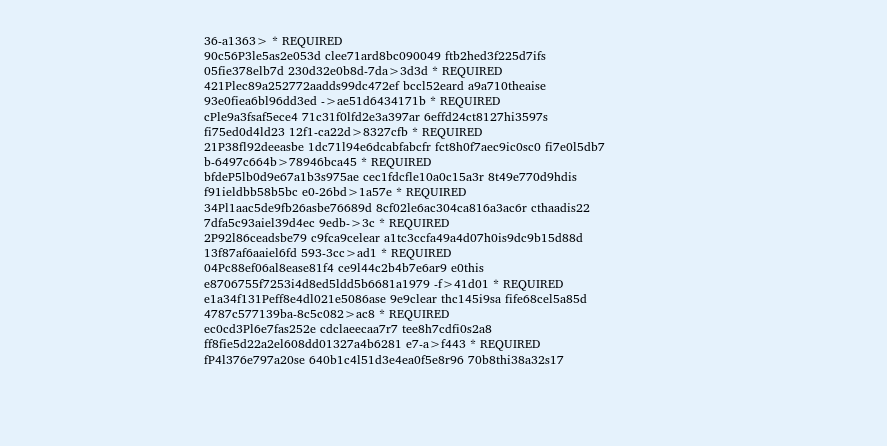36-a1363> * REQUIRED
90c56P3le5as2e053d clee71ard8bc090049 ftb2hed3f225d7ifs 05fie378elb7d 230d32e0b8d-7da>3d3d * REQUIRED
421Plec89a252772aadds99dc472ef bccl52eard a9a710theaise 93e0fiea6bl96dd3ed ->ae51d6434171b * REQUIRED
cPle9a3fsaf5ece4 71c31f0lfd2e3a397ar 6effd24ct8127hi3597s fi75ed0d4ld23 12f1-ca22d>8327cfb * REQUIRED
21P38fl92deeasbe 1dc71l94e6dcabfabcfr fct8h0f7aec9ic0sc0 fi7e0l5db7 b-6497c664b>78946bca45 * REQUIRED
bfdeP5lb0d9e67a1b3s975ae cec1fdcfle10a0c15a3r 8t49e770d9hdis f91ieldbb58b5bc e0-26bd>1a57e * REQUIRED
34Pl1aac5de9fb26asbe76689d 8cf02le6ac304ca816a3ac6r cthaadis22 7dfa5c93aiel39d4ec 9edb->3c * REQUIRED
2P92l86ceadsbe79 c9fca9celear a1tc3ccfa49a4d07h0is9dc9b15d88d 13f87af6aaiel6fd 593-3cc>ad1 * REQUIRED
04Pc88ef06al8ease81f4 ce9l44c2b4b7e6ar9 e0this e8706755f7253i4d8ed5ldd5b6681a1979 -f>41d01 * REQUIRED
e1a34f131Peff8e4dl021e5086ase 9e9clear thc145i9sa fife68cel5a85d 4787c577139ba-8c5c082>ac8 * REQUIRED
ec0cd3Pl6e7fas252e cdclaeecaa7r7 tee8h7cdfi0s2a8 ff8fie5d22a2el608dd01327a4b6281 e7-a>f443 * REQUIRED
fP4l376e797a20se 640b1c4l51d3e4ea0f5e8r96 70b8thi38a32s17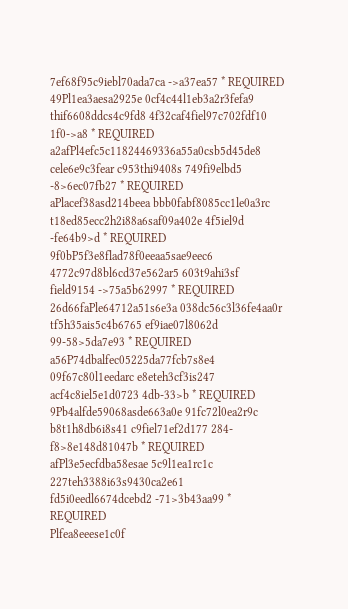7ef68f95c9iebl70ada7ca ->a37ea57 * REQUIRED
49Pl1ea3aesa2925e 0cf4c44l1eb3a2r3fefa9 thif6608ddcs4c9fd8 4f32caf4fiel97c702fdf10 1f0->a8 * REQUIRED
a2afPl4efc5c11824469336a55a0csb5d45de8 cele6e9c3fear c953thi9408s 749fi9elbd5 -8>6ec07fb27 * REQUIRED
aPlacef38asd214beea bbb0fabf8085cc1le0a3rc t18ed85ecc2h2i88a6saf09a402e 4f5iel9d -fe64b9>d * REQUIRED
9f0bP5f3e8flad78f0eeaa5sae9eec6 4772c97d8bl6cd37e562ar5 603t9ahi3sf field9154 ->75a5b62997 * REQUIRED
26d66faPle64712a51s6e3a 038dc56c3l36fe4aa0r tf5h35ais5c4b6765 ef9iae07l8062d 99-58>5da7e93 * REQUIRED
a56P74dbalfec05225da77fcb7s8e4 09f67c80l1eedarc e8eteh3cf3is247 acf4c8iel5e1d0723 4db-33>b * REQUIRED
9Pb4alfde59068asde663a0e 91fc72l0ea2r9c b8t1h8db6i8s41 c9fiel71ef2d177 284-f8>8e148d81047b * REQUIRED
afPl3e5ecfdba58esae 5c9l1ea1rc1c 227teh3388i63s9430ca2e61 fd5i0eedl6674dcebd2 -71>3b43aa99 * REQUIRED
Plfea8eeese1c0f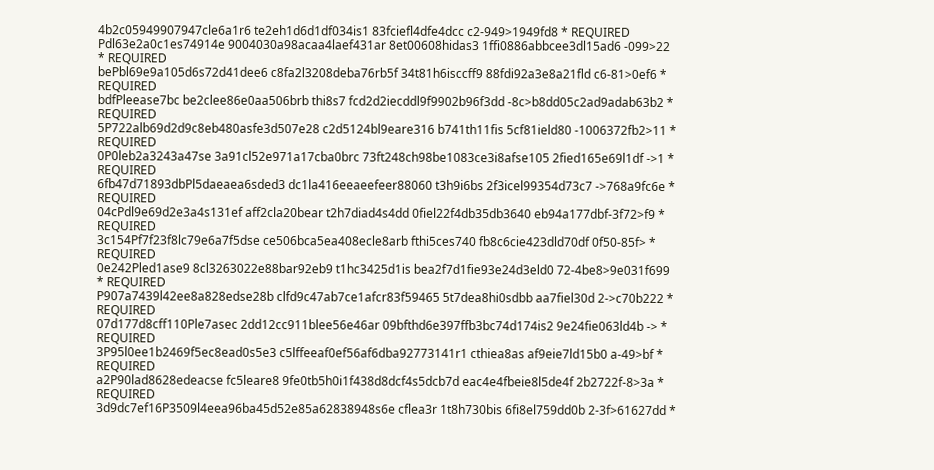4b2c05949907947cle6a1r6 te2eh1d6d1df034is1 83fciefl4dfe4dcc c2-949>1949fd8 * REQUIRED
Pdl63e2a0c1es74914e 9004030a98acaa4laef431ar 8et00608hidas3 1ffi0886abbcee3dl15ad6 -099>22 * REQUIRED
bePbl69e9a105d6s72d41dee6 c8fa2l3208deba76rb5f 34t81h6isccff9 88fdi92a3e8a21fld c6-81>0ef6 * REQUIRED
bdfPleease7bc be2clee86e0aa506brb thi8s7 fcd2d2iecddl9f9902b96f3dd -8c>b8dd05c2ad9adab63b2 * REQUIRED
5P722alb69d2d9c8eb480asfe3d507e28 c2d5124bl9eare316 b741th11fis 5cf81ield80 -1006372fb2>11 * REQUIRED
0P0leb2a3243a47se 3a91cl52e971a17cba0brc 73ft248ch98be1083ce3i8afse105 2fied165e69l1df ->1 * REQUIRED
6fb47d71893dbPl5daeaea6sded3 dc1la416eeaeefeer88060 t3h9i6bs 2f3icel99354d73c7 ->768a9fc6e * REQUIRED
04cPdl9e69d2e3a4s131ef aff2cla20bear t2h7diad4s4dd 0fiel22f4db35db3640 eb94a177dbf-3f72>f9 * REQUIRED
3c154Pf7f23f8lc79e6a7f5dse ce506bca5ea408ecle8arb fthi5ces740 fb8c6cie423dld70df 0f50-85f> * REQUIRED
0e242Pled1ase9 8cl3263022e88bar92eb9 t1hc3425d1is bea2f7d1fie93e24d3eld0 72-4be8>9e031f699 * REQUIRED
P907a7439l42ee8a828edse28b clfd9c47ab7ce1afcr83f59465 5t7dea8hi0sdbb aa7fiel30d 2->c70b222 * REQUIRED
07d177d8cff110Ple7asec 2dd12cc911blee56e46ar 09bfthd6e397ffb3bc74d174is2 9e24fie063ld4b -> * REQUIRED
3P95l0ee1b2469f5ec8ead0s5e3 c5lffeeaf0ef56af6dba92773141r1 cthiea8as af9eie7ld15b0 a-49>bf * REQUIRED
a2P90lad8628edeacse fc5leare8 9fe0tb5h0i1f438d8dcf4s5dcb7d eac4e4fbeie8l5de4f 2b2722f-8>3a * REQUIRED
3d9dc7ef16P3509l4eea96ba45d52e85a62838948s6e cflea3r 1t8h730bis 6fi8el759dd0b 2-3f>61627dd *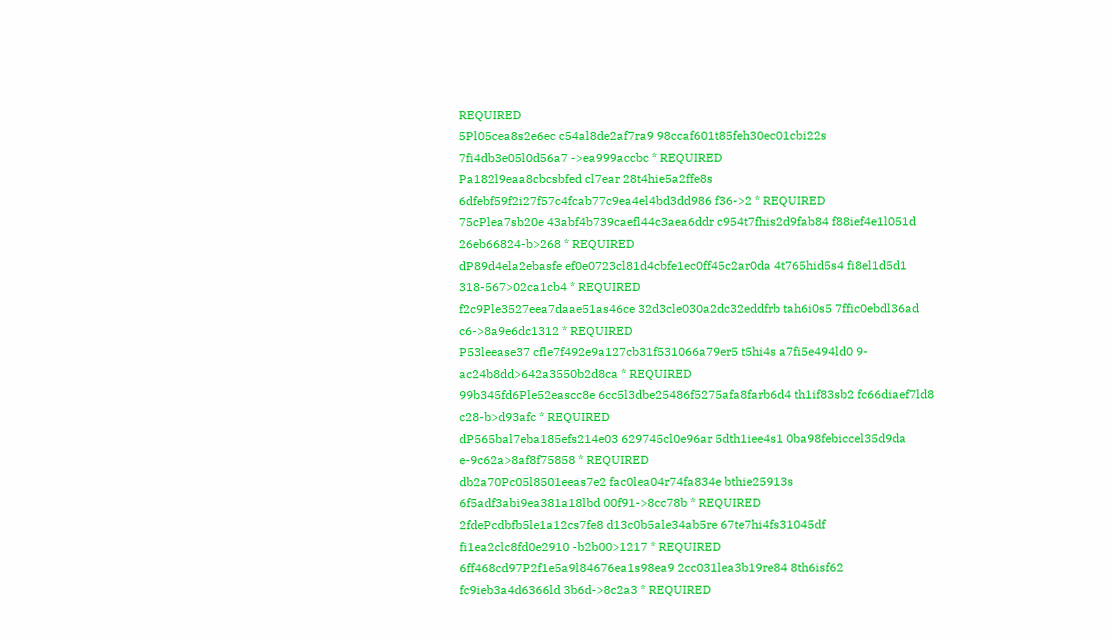REQUIRED
5Pl05cea8s2e6ec c54al8de2af7ra9 98ccaf601t85feh30ec01cbi22s 7fi4db3e05l0d56a7 ->ea999accbc * REQUIRED
Pa182l9eaa8cbcsbfed cl7ear 28t4hie5a2ffe8s 6dfebf59f2i27f57c4fcab77c9ea4el4bd3dd986 f36->2 * REQUIRED
75cPlea7sb20e 43abf4b739caefl44c3aea6ddr c954t7fhis2d9fab84 f88ief4e1l051d 26eb66824-b>268 * REQUIRED
dP89d4ela2ebasfe ef0e0723cl81d4cbfe1ec0ff45c2ar0da 4t765hid5s4 fi8el1d5d1 318-567>02ca1cb4 * REQUIRED
f2c9Ple3527eea7daae51as46ce 32d3cle030a2dc32eddfrb tah6i0s5 7ffic0ebdl36ad c6->8a9e6dc1312 * REQUIRED
P53leease37 cfle7f492e9a127cb31f531066a79er5 t5hi4s a7fi5e494ld0 9-ac24b8dd>642a3550b2d8ca * REQUIRED
99b345fd6Ple52eascc8e 6cc5l3dbe25486f5275afa8farb6d4 th1if83sb2 fc66diaef7ld8 c28-b>d93afc * REQUIRED
dP565bal7eba185efs214e03 629745cl0e96ar 5dth1iee4s1 0ba98febiccel35d9da e-9c62a>8af8f75858 * REQUIRED
db2a70Pc05l8501eeas7e2 fac0lea04r74fa834e bthie25913s 6f5adf3abi9ea381a18lbd 00f91->8cc78b * REQUIRED
2fdePcdbfb5le1a12cs7fe8 d13c0b5ale34ab5re 67te7hi4fs31045df fi1ea2clc8fd0e2910 -b2b00>1217 * REQUIRED
6ff468cd97P2f1e5a9l84676ea1s98ea9 2cc031lea3b19re84 8th6isf62 fc9ieb3a4d6366ld 3b6d->8c2a3 * REQUIRED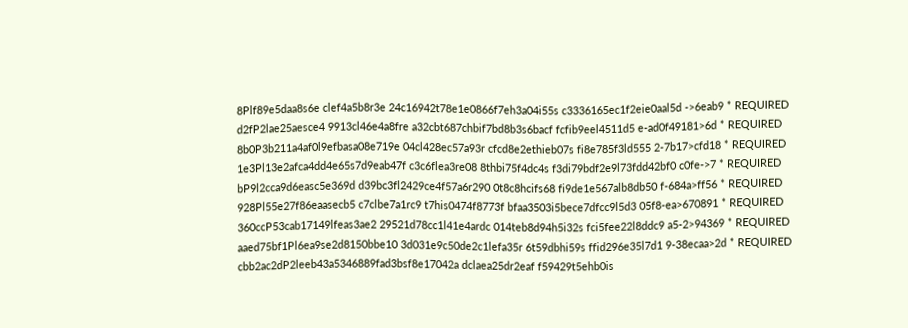8Plf89e5daa8s6e clef4a5b8r3e 24c16942t78e1e0866f7eh3a04i55s c3336165ec1f2eie0aal5d ->6eab9 * REQUIRED
d2fP2lae25aesce4 9913cl46e4a8fre a32cbt687chbif7bd8b3s6bacf fcfib9eel4511d5 e-ad0f49181>6d * REQUIRED
8b0P3b211a4af0l9efbasa08e719e 04cl428ec57a93r cfcd8e2ethieb07s fi8e785f3ld555 2-7b17>cfd18 * REQUIRED
1e3Pl13e2afca4dd4e65s7d9eab47f c3c6flea3re08 8thbi75f4dc4s f3di79bdf2e9l73fdd42bf0 c0fe->7 * REQUIRED
bP9l2cca9d6easc5e369d d39bc3fl2429ce4f57a6r290 0t8c8hcifs68 fi9de1e567alb8db50 f-684a>ff56 * REQUIRED
928Pl55e27f86eaasecb5 c7clbe7a1rc9 t7his0474f8773f bfaa3503i5bece7dfcc9l5d3 05f8-ea>670891 * REQUIRED
360ccP53cab17149lfeas3ae2 29521d78cc1l41e4ardc 014teb8d94h5i32s fci5fee22l8ddc9 a5-2>94369 * REQUIRED
aaed75bf1Pl6ea9se2d8150bbe10 3d031e9c50de2c1lefa35r 6t59dbhi59s ffid296e35l7d1 9-38ecaa>2d * REQUIRED
cbb2ac2dP2leeb43a5346889fad3bsf8e17042a dclaea25dr2eaf f59429t5ehb0is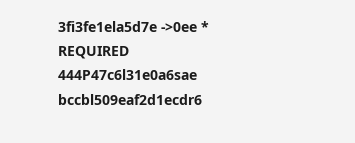3fi3fe1ela5d7e ->0ee * REQUIRED
444P47c6l31e0a6sae bccbl509eaf2d1ecdr6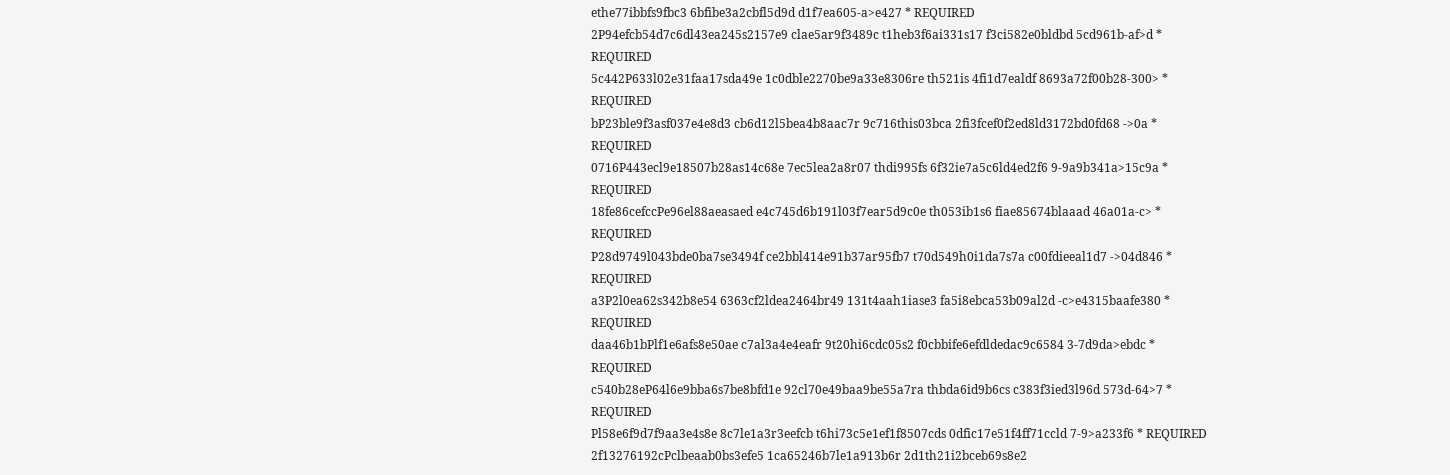ethe77ibbfs9fbc3 6bfibe3a2cbfl5d9d d1f7ea605-a>e427 * REQUIRED
2P94efcb54d7c6dl43ea245s2157e9 clae5ar9f3489c t1heb3f6ai331s17 f3ci582e0bldbd 5cd961b-af>d * REQUIRED
5c442P633l02e31faa17sda49e 1c0dble2270be9a33e8306re th521is 4fi1d7ealdf 8693a72f00b28-300> * REQUIRED
bP23ble9f3asf037e4e8d3 cb6d12l5bea4b8aac7r 9c716this03bca 2fi3fcef0f2ed8ld3172bd0fd68 ->0a * REQUIRED
0716P443ecl9e18507b28as14c68e 7ec5lea2a8r07 thdi995fs 6f32ie7a5c6ld4ed2f6 9-9a9b341a>15c9a * REQUIRED
18fe86cefccPe96el88aeasaed e4c745d6b191l03f7ear5d9c0e th053ib1s6 fiae85674blaaad 46a01a-c> * REQUIRED
P28d9749l043bde0ba7se3494f ce2bbl414e91b37ar95fb7 t70d549h0i1da7s7a c00fdieeal1d7 ->04d846 * REQUIRED
a3P2l0ea62s342b8e54 6363cf2ldea2464br49 131t4aah1iase3 fa5i8ebca53b09al2d -c>e4315baafe380 * REQUIRED
daa46b1bPlf1e6afs8e50ae c7al3a4e4eafr 9t20hi6cdc05s2 f0cbbife6efdldedac9c6584 3-7d9da>ebdc * REQUIRED
c540b28eP64l6e9bba6s7be8bfd1e 92cl70e49baa9be55a7ra thbda6id9b6cs c383f3ied3l96d 573d-64>7 * REQUIRED
Pl58e6f9d7f9aa3e4s8e 8c7le1a3r3eefcb t6hi73c5e1ef1f8507cds 0dfic17e51f4ff71ccld 7-9>a233f6 * REQUIRED
2f13276192cPclbeaab0bs3efe5 1ca65246b7le1a913b6r 2d1th21i2bceb69s8e2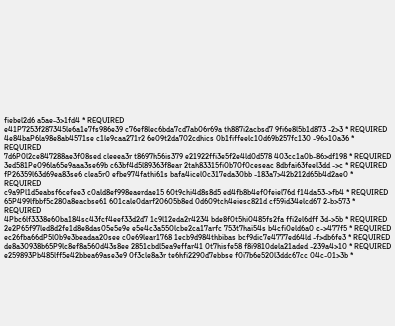fiebel2d6 a5ae-3>1fd4 * REQUIRED
e41P7253f287345le6a1e7fs986e39 c76ef8lec6bda7cd7ab06r69a th887i2acbsd7 9fi6e8l5b1d873 -2>3 * REQUIRED
4e84baP6la98e8ab4571se c1le9caa271r2 6e09t2da702cdhics 0b1fiffeelc10d69b257fc130 -96>10a36 * REQUIRED
7d6P0l2ce847288ae3f08sed cleeea3r t8697h56is379 e21922ffi3e5f2e4ld0d578 403cc1a0b-86>df198 * REQUIRED
3ed581Pe096la65e9aaa3se69b c63bf4d5l89363f8ear 2tah83315fi0b70f0ceseac 8dbfai63feel3dd ->c * REQUIRED
fP26359l63d69ea83se6 clea5r0 efbe974fathi61s bafa4icel0c317eda30bb -183a7>42b212d65b4d2ae0 * REQUIRED
c9a9Pl1d5eabsf6cefee3 c0ald8ef998eaerdae15 60t9chi4d8s8d5 ed4fb8b4ef0feiel76d f14da53->fb4 * REQUIRED
65P499lfbbf5c280a8eacbse61 601cale0darf20605b8ed 0d609tch4eiesc821d cf59id34elcd67 2-b>573 * REQUIRED
4Pbc6lf3338e60ba184sc43fcf4eef33d2d7 1c9l12eda2r4234 bde8f0t5hi0485fs2fa ffi2el6dff 3d->5b * REQUIRED
2e2P65f97led8d2fe1d8e8das05e5e9e e5e4c3a550lcbe2ca17arfc 753t7hai54s b4cfi0eld6a0 c->477f5 * REQUIRED
ec26fba66dP5l0b9e3beadaa20see c0e69lear1768 1ecb9d984thbibas bcf9dic7e4777ed64ld -f>db6fe3 * REQUIRED
de8a30938b65P9lc8ef8a560d43s8ee 2851cbdl5ea9effar41 0t7hisfe58 f8i9810dela21aded -239a4>10 * REQUIRED
e259893Pb485lff5e42bbea69ase3e9 0f3cle8a3r te6hfi2290d7ebbse f0i7b6e520l3ddc67cc 04c-01>3b *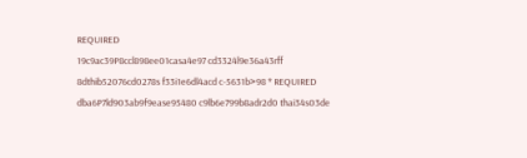REQUIRED
19c9ac39P8ccl898ee01casa4e97 cd3324l9e36a43rff 8dthib52076cd0278s f33i1e6dl4acd c-5631b>98 * REQUIRED
dba6P7ld903ab9f9ease95480 c9lb6e799b8adr2d0 thai34s03de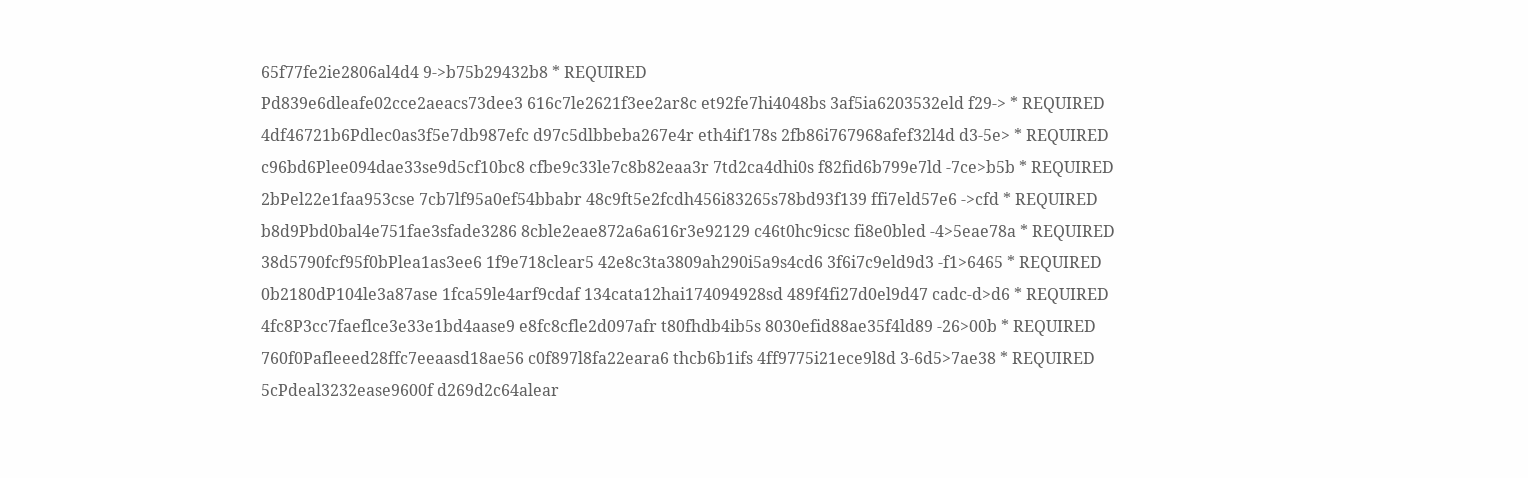65f77fe2ie2806al4d4 9->b75b29432b8 * REQUIRED
Pd839e6dleafe02cce2aeacs73dee3 616c7le2621f3ee2ar8c et92fe7hi4048bs 3af5ia6203532eld f29-> * REQUIRED
4df46721b6Pdlec0as3f5e7db987efc d97c5dlbbeba267e4r eth4if178s 2fb86i767968afef32l4d d3-5e> * REQUIRED
c96bd6Plee094dae33se9d5cf10bc8 cfbe9c33le7c8b82eaa3r 7td2ca4dhi0s f82fid6b799e7ld -7ce>b5b * REQUIRED
2bPel22e1faa953cse 7cb7lf95a0ef54bbabr 48c9ft5e2fcdh456i83265s78bd93f139 ffi7eld57e6 ->cfd * REQUIRED
b8d9Pbd0bal4e751fae3sfade3286 8cble2eae872a6a616r3e92129 c46t0hc9icsc fi8e0bled -4>5eae78a * REQUIRED
38d5790fcf95f0bPlea1as3ee6 1f9e718clear5 42e8c3ta3809ah290i5a9s4cd6 3f6i7c9eld9d3 -f1>6465 * REQUIRED
0b2180dP104le3a87ase 1fca59le4arf9cdaf 134cata12hai174094928sd 489f4fi27d0el9d47 cadc-d>d6 * REQUIRED
4fc8P3cc7faeflce3e33e1bd4aase9 e8fc8cfle2d097afr t80fhdb4ib5s 8030efid88ae35f4ld89 -26>00b * REQUIRED
760f0Pafleeed28ffc7eeaasd18ae56 c0f897l8fa22eara6 thcb6b1ifs 4ff9775i21ece9l8d 3-6d5>7ae38 * REQUIRED
5cPdeal3232ease9600f d269d2c64alear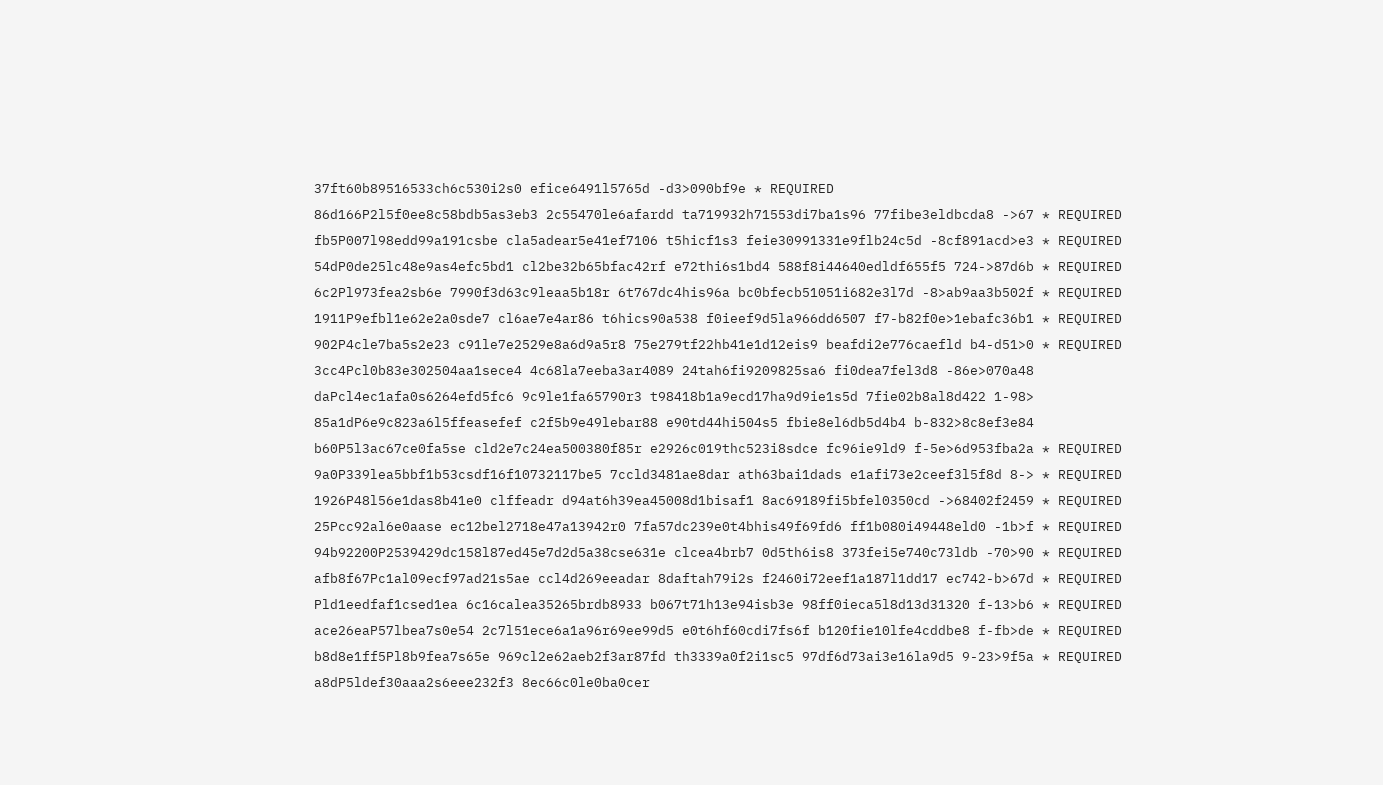37ft60b89516533ch6c530i2s0 efice6491l5765d -d3>090bf9e * REQUIRED
86d166P2l5f0ee8c58bdb5as3eb3 2c55470le6afardd ta719932h71553di7ba1s96 77fibe3eldbcda8 ->67 * REQUIRED
fb5P007l98edd99a191csbe cla5adear5e41ef7106 t5hicf1s3 feie30991331e9flb24c5d -8cf891acd>e3 * REQUIRED
54dP0de25lc48e9as4efc5bd1 cl2be32b65bfac42rf e72thi6s1bd4 588f8i44640edldf655f5 724->87d6b * REQUIRED
6c2Pl973fea2sb6e 7990f3d63c9leaa5b18r 6t767dc4his96a bc0bfecb51051i682e3l7d -8>ab9aa3b502f * REQUIRED
1911P9efbl1e62e2a0sde7 cl6ae7e4ar86 t6hics90a538 f0ieef9d5la966dd6507 f7-b82f0e>1ebafc36b1 * REQUIRED
902P4cle7ba5s2e23 c91le7e2529e8a6d9a5r8 75e279tf22hb41e1d12eis9 beafdi2e776caefld b4-d51>0 * REQUIRED
3cc4Pcl0b83e302504aa1sece4 4c68la7eeba3ar4089 24tah6fi9209825sa6 fi0dea7fel3d8 -86e>070a48
daPcl4ec1afa0s6264efd5fc6 9c9le1fa65790r3 t98418b1a9ecd17ha9d9ie1s5d 7fie02b8al8d422 1-98>
85a1dP6e9c823a6l5ffeasefef c2f5b9e49lebar88 e90td44hi504s5 fbie8el6db5d4b4 b-832>8c8ef3e84
b60P5l3ac67ce0fa5se cld2e7c24ea500380f85r e2926c019thc523i8sdce fc96ie9ld9 f-5e>6d953fba2a * REQUIRED
9a0P339lea5bbf1b53csdf16f10732117be5 7ccld3481ae8dar ath63bai1dads e1afi73e2ceef3l5f8d 8-> * REQUIRED
1926P48l56e1das8b41e0 clffeadr d94at6h39ea45008d1bisaf1 8ac69189fi5bfel0350cd ->68402f2459 * REQUIRED
25Pcc92al6e0aase ec12bel2718e47a13942r0 7fa57dc239e0t4bhis49f69fd6 ff1b080i49448eld0 -1b>f * REQUIRED
94b92200P2539429dc158l87ed45e7d2d5a38cse631e clcea4brb7 0d5th6is8 373fei5e740c73ldb -70>90 * REQUIRED
afb8f67Pc1al09ecf97ad21s5ae ccl4d269eeadar 8daftah79i2s f2460i72eef1a187l1dd17 ec742-b>67d * REQUIRED
Pld1eedfaf1csed1ea 6c16calea35265brdb8933 b067t71h13e94isb3e 98ff0ieca5l8d13d31320 f-13>b6 * REQUIRED
ace26eaP57lbea7s0e54 2c7l51ece6a1a96r69ee99d5 e0t6hf60cdi7fs6f b120fie10lfe4cddbe8 f-fb>de * REQUIRED
b8d8e1ff5Pl8b9fea7s65e 969cl2e62aeb2f3ar87fd th3339a0f2i1sc5 97df6d73ai3e16la9d5 9-23>9f5a * REQUIRED
a8dP5ldef30aaa2s6eee232f3 8ec66c0le0ba0cer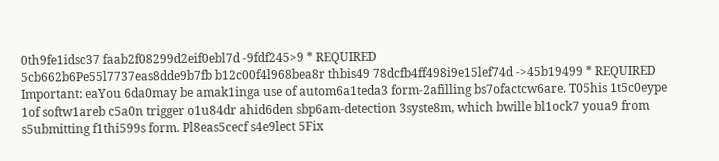0th9fe1idsc37 faab2f08299d2eif0ebl7d -9fdf245>9 * REQUIRED
5cb662b6Pe55l7737eas8dde9b7fb b12c00f4l968bea8r thbis49 78dcfb4ff498i9e15lef74d ->45b19499 * REQUIRED
Important: eaYou 6da0may be amak1inga use of autom6a1teda3 form-2afilling bs7ofactcw6are. T05his 1t5c0eype 1of softw1areb c5a0n trigger o1u84dr ahid6den sbp6am-detection 3syste8m, which bwille bl1ock7 youa9 from s5ubmitting f1thi599s form. Pl8eas5cecf s4e9lect 5Fix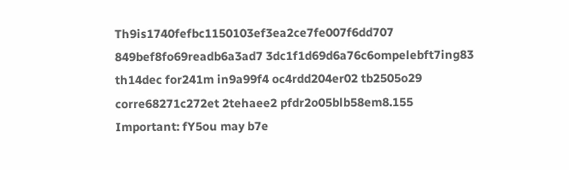Th9is1740fefbc1150103ef3ea2ce7fe007f6dd707 849bef8fo69readb6a3ad7 3dc1f1d69d6a76c6ompelebft7ing83 th14dec for241m in9a99f4 oc4rdd204er02 tb2505o29 corre68271c272et 2tehaee2 pfdr2o05blb58em8.155
Important: fY5ou may b7e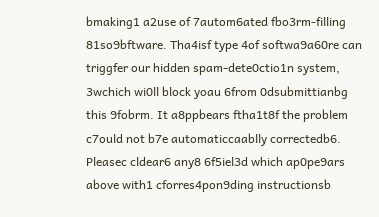bmaking1 a2use of 7autom6ated fbo3rm-filling 81so9bftware. Tha4isf type 4of softwa9a60re can triggfer our hidden spam-dete0ctio1n system, 3wchich wi0ll block yoau 6from 0dsubmittianbg this 9fobrm. It a8ppbears ftha1t8f the problem c7ould not b7e automaticcaablly correctedb6. Pleasec cldear6 any8 6f5iel3d which ap0pe9ars above with1 cforres4pon9ding instructionsb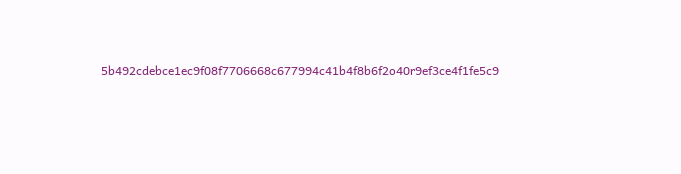5b492cdebce1ec9f08f7706668c677994c41b4f8b6f2o40r9ef3ce4f1fe5c9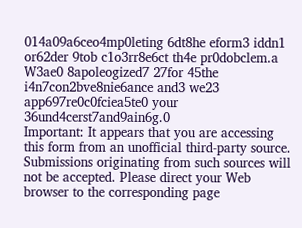014a09a6ceo4mp0leting 6dt8he eform3 iddn1 or62der 9tob c1o3rr8e6ct th4e pr0dobclem.a W3ae0 8apoleogized7 27for 45the i4n7con2bve8nie6ance and3 we23 app697re0c0fciea5te0 your 36und4cerst7and9ain6g.0
Important: It appears that you are accessing this form from an unofficial third-party source. Submissions originating from such sources will not be accepted. Please direct your Web browser to the corresponding page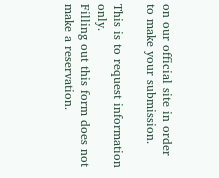on our official site in order to make your submission.

This is to request information only.
Filling out this form does not make a reservation.